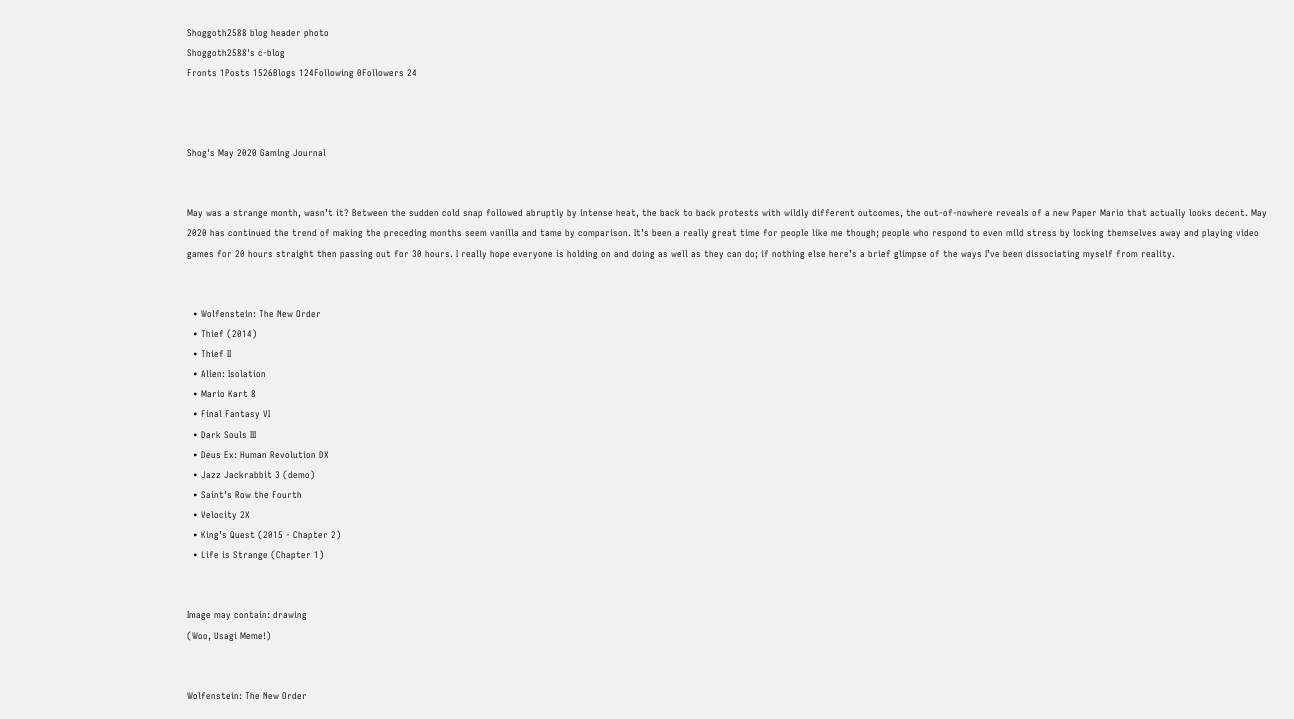Shoggoth2588 blog header photo
Shoggoth2588's c-blog
Fronts 1Posts 1526Blogs 124Following 0Followers 24



Shog's May 2020 Gaming Journal


May was a strange month, wasn’t it? Between the sudden cold snap followed abruptly by intense heat, the back to back protests with wildly different outcomes, the out-of-nowhere reveals of a new Paper Mario that actually looks decent. May 2020 has continued the trend of making the preceding months seem vanilla and tame by comparison. It’s been a really great time for people like me though; people who respond to even mild stress by locking themselves away and playing video games for 20 hours straight then passing out for 30 hours. I really hope everyone is holding on and doing as well as they can do; if nothing else here’s a brief glimpse of the ways I’ve been dissociating myself from reality.


  • Wolfenstein: The New Order
  • Thief (2014)
  • Thief II
  • Alien: Isolation
  • Mario Kart 8
  • Final Fantasy VI
  • Dark Souls III
  • Deus Ex: Human Revolution DX
  • Jazz Jackrabbit 3 (demo)
  • Saint’s Row the Fourth
  • Velocity 2X
  • King’s Quest (2015 - Chapter 2)
  • Life is Strange (Chapter 1)


Image may contain: drawing
(Woo, Usagi Meme!)


Wolfenstein: The New Order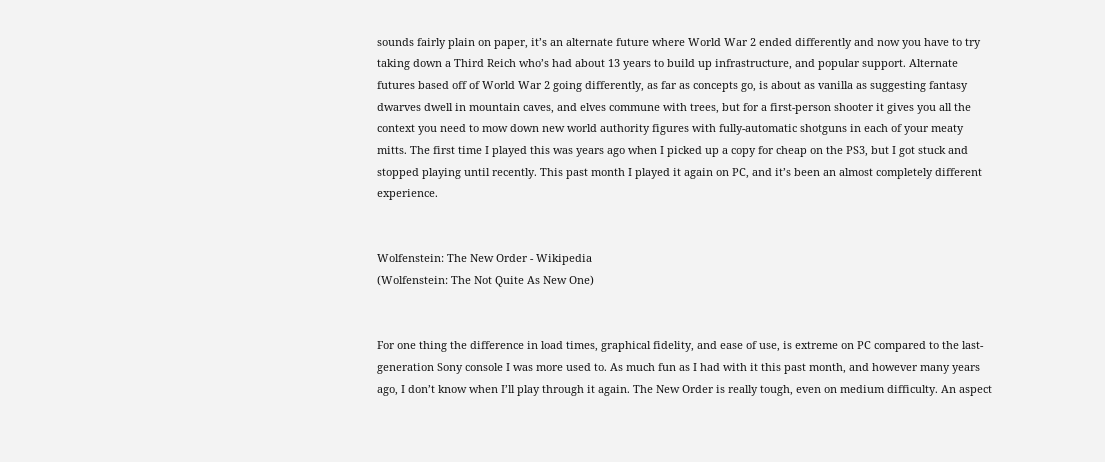sounds fairly plain on paper, it’s an alternate future where World War 2 ended differently and now you have to try taking down a Third Reich who’s had about 13 years to build up infrastructure, and popular support. Alternate futures based off of World War 2 going differently, as far as concepts go, is about as vanilla as suggesting fantasy dwarves dwell in mountain caves, and elves commune with trees, but for a first-person shooter it gives you all the context you need to mow down new world authority figures with fully-automatic shotguns in each of your meaty mitts. The first time I played this was years ago when I picked up a copy for cheap on the PS3, but I got stuck and stopped playing until recently. This past month I played it again on PC, and it’s been an almost completely different experience.


Wolfenstein: The New Order - Wikipedia
(Wolfenstein: The Not Quite As New One)


For one thing the difference in load times, graphical fidelity, and ease of use, is extreme on PC compared to the last-generation Sony console I was more used to. As much fun as I had with it this past month, and however many years ago, I don’t know when I’ll play through it again. The New Order is really tough, even on medium difficulty. An aspect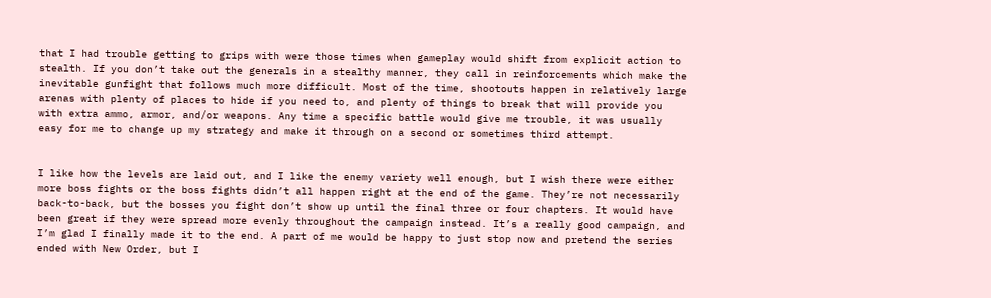that I had trouble getting to grips with were those times when gameplay would shift from explicit action to stealth. If you don’t take out the generals in a stealthy manner, they call in reinforcements which make the inevitable gunfight that follows much more difficult. Most of the time, shootouts happen in relatively large arenas with plenty of places to hide if you need to, and plenty of things to break that will provide you with extra ammo, armor, and/or weapons. Any time a specific battle would give me trouble, it was usually easy for me to change up my strategy and make it through on a second or sometimes third attempt.


I like how the levels are laid out, and I like the enemy variety well enough, but I wish there were either more boss fights or the boss fights didn’t all happen right at the end of the game. They’re not necessarily back-to-back, but the bosses you fight don’t show up until the final three or four chapters. It would have been great if they were spread more evenly throughout the campaign instead. It’s a really good campaign, and I’m glad I finally made it to the end. A part of me would be happy to just stop now and pretend the series ended with New Order, but I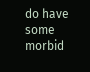do have some morbid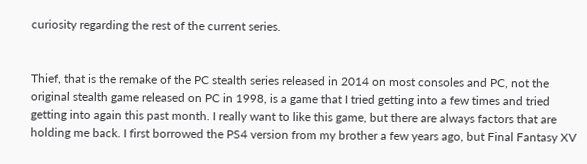curiosity regarding the rest of the current series.


Thief, that is the remake of the PC stealth series released in 2014 on most consoles and PC, not the original stealth game released on PC in 1998, is a game that I tried getting into a few times and tried getting into again this past month. I really want to like this game, but there are always factors that are holding me back. I first borrowed the PS4 version from my brother a few years ago, but Final Fantasy XV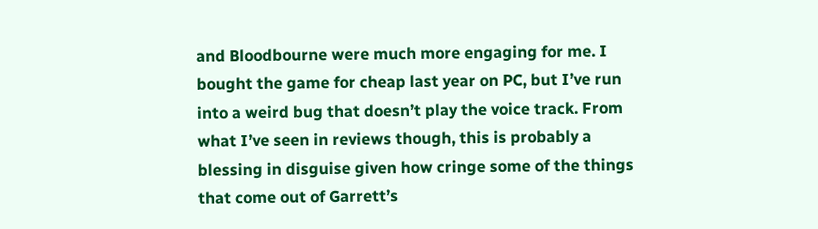and Bloodbourne were much more engaging for me. I bought the game for cheap last year on PC, but I’ve run into a weird bug that doesn’t play the voice track. From what I’ve seen in reviews though, this is probably a blessing in disguise given how cringe some of the things that come out of Garrett’s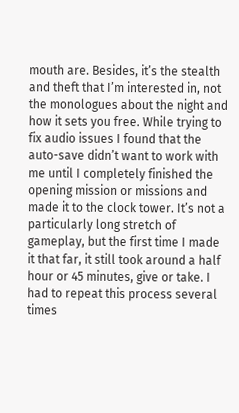mouth are. Besides, it’s the stealth and theft that I’m interested in, not the monologues about the night and how it sets you free. While trying to fix audio issues I found that the auto-save didn’t want to work with me until I completely finished the opening mission or missions and made it to the clock tower. It’s not a particularly long stretch of gameplay, but the first time I made it that far, it still took around a half hour or 45 minutes, give or take. I had to repeat this process several times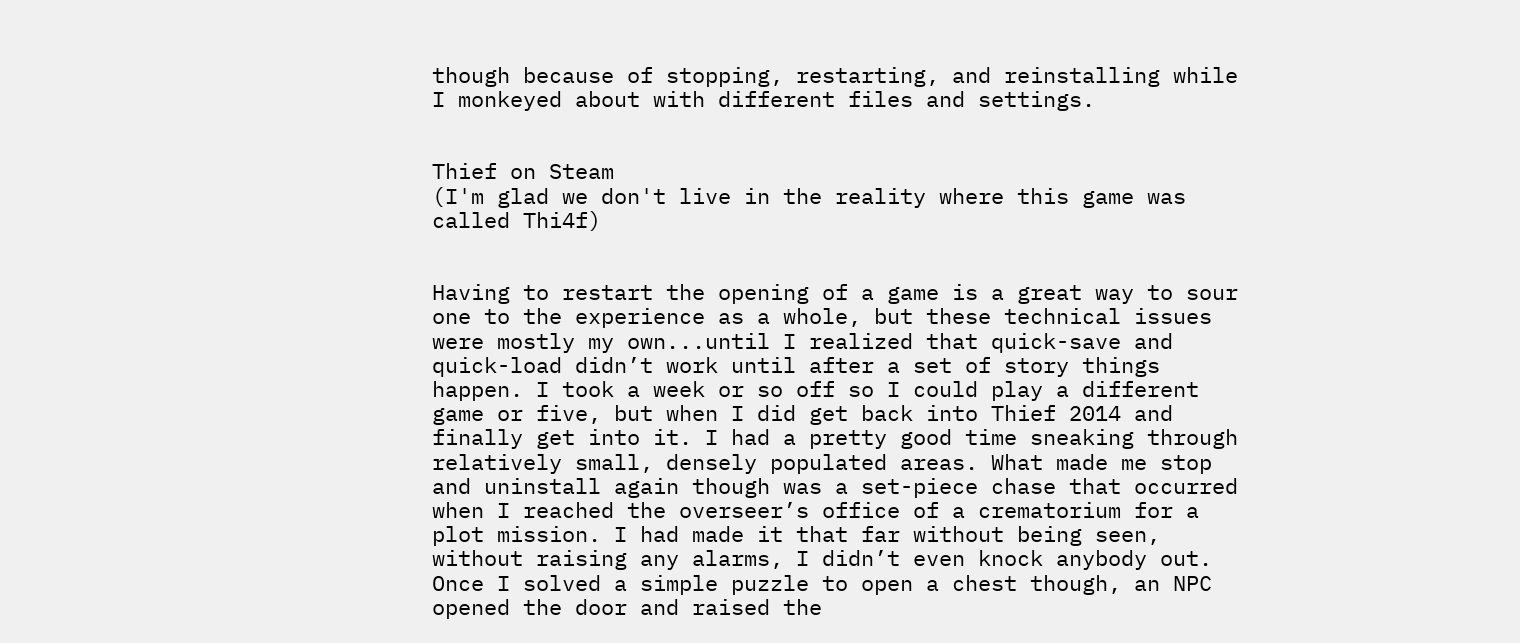though because of stopping, restarting, and reinstalling while I monkeyed about with different files and settings.


Thief on Steam
(I'm glad we don't live in the reality where this game was called Thi4f)


Having to restart the opening of a game is a great way to sour one to the experience as a whole, but these technical issues were mostly my own...until I realized that quick-save and quick-load didn’t work until after a set of story things happen. I took a week or so off so I could play a different game or five, but when I did get back into Thief 2014 and finally get into it. I had a pretty good time sneaking through relatively small, densely populated areas. What made me stop and uninstall again though was a set-piece chase that occurred when I reached the overseer’s office of a crematorium for a plot mission. I had made it that far without being seen, without raising any alarms, I didn’t even knock anybody out. Once I solved a simple puzzle to open a chest though, an NPC opened the door and raised the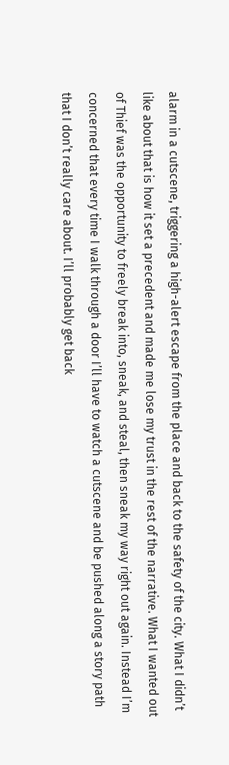alarm in a cutscene, triggering a high-alert escape from the place and back to the safety of the city. What I didn’t like about that is how it set a precedent and made me lose my trust in the rest of the narrative. What I wanted out of Thief was the opportunity to freely break into, sneak, and steal, then sneak my way right out again. Instead I’m concerned that every time I walk through a door I’ll have to watch a cutscene and be pushed along a story path that I don’t really care about. I’ll probably get back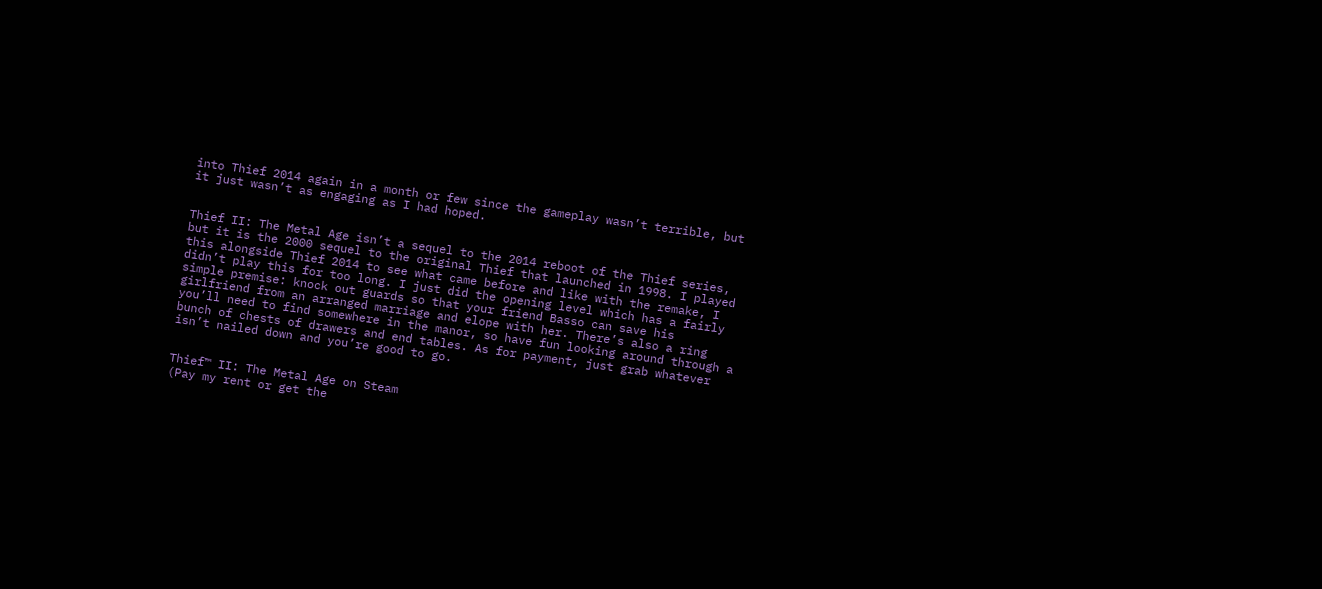into Thief 2014 again in a month or few since the gameplay wasn’t terrible, but it just wasn’t as engaging as I had hoped.


Thief II: The Metal Age isn’t a sequel to the 2014 reboot of the Thief series, but it is the 2000 sequel to the original Thief that launched in 1998. I played this alongside Thief 2014 to see what came before and like with the remake, I didn’t play this for too long. I just did the opening level which has a fairly simple premise: knock out guards so that your friend Basso can save his girlfriend from an arranged marriage and elope with her. There’s also a ring you’ll need to find somewhere in the manor, so have fun looking around through a bunch of chests of drawers and end tables. As for payment, just grab whatever isn’t nailed down and you’re good to go.


Thief™ II: The Metal Age on Steam
(Pay my rent or get the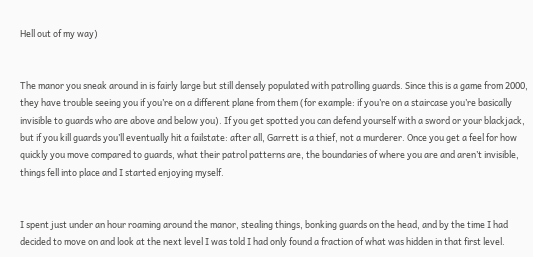Hell out of my way)


The manor you sneak around in is fairly large but still densely populated with patrolling guards. Since this is a game from 2000, they have trouble seeing you if you’re on a different plane from them (for example: if you’re on a staircase you’re basically invisible to guards who are above and below you). If you get spotted you can defend yourself with a sword or your blackjack, but if you kill guards you’ll eventually hit a failstate: after all, Garrett is a thief, not a murderer. Once you get a feel for how quickly you move compared to guards, what their patrol patterns are, the boundaries of where you are and aren’t invisible, things fell into place and I started enjoying myself.


I spent just under an hour roaming around the manor, stealing things, bonking guards on the head, and by the time I had decided to move on and look at the next level I was told I had only found a fraction of what was hidden in that first level.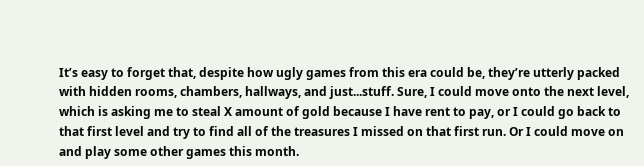It’s easy to forget that, despite how ugly games from this era could be, they’re utterly packed with hidden rooms, chambers, hallways, and just...stuff. Sure, I could move onto the next level, which is asking me to steal X amount of gold because I have rent to pay, or I could go back to that first level and try to find all of the treasures I missed on that first run. Or I could move on and play some other games this month.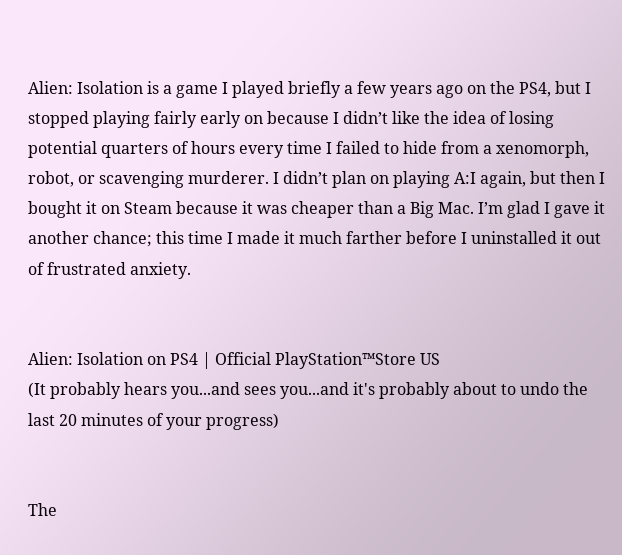Alien: Isolation is a game I played briefly a few years ago on the PS4, but I stopped playing fairly early on because I didn’t like the idea of losing potential quarters of hours every time I failed to hide from a xenomorph, robot, or scavenging murderer. I didn’t plan on playing A:I again, but then I bought it on Steam because it was cheaper than a Big Mac. I’m glad I gave it another chance; this time I made it much farther before I uninstalled it out of frustrated anxiety.


Alien: Isolation on PS4 | Official PlayStation™Store US
(It probably hears you...and sees you...and it's probably about to undo the last 20 minutes of your progress)


The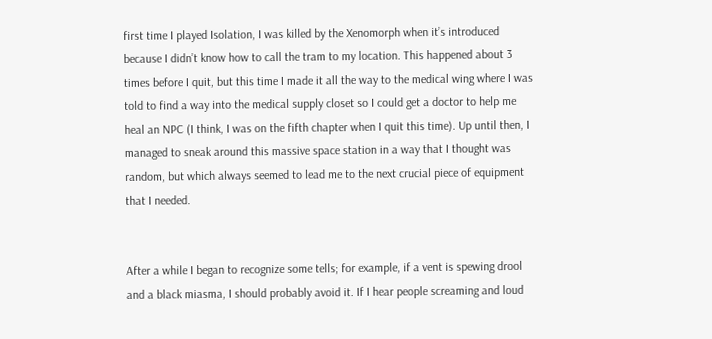first time I played Isolation, I was killed by the Xenomorph when it’s introduced because I didn’t know how to call the tram to my location. This happened about 3 times before I quit, but this time I made it all the way to the medical wing where I was told to find a way into the medical supply closet so I could get a doctor to help me heal an NPC (I think, I was on the fifth chapter when I quit this time). Up until then, I managed to sneak around this massive space station in a way that I thought was random, but which always seemed to lead me to the next crucial piece of equipment that I needed.


After a while I began to recognize some tells; for example, if a vent is spewing drool and a black miasma, I should probably avoid it. If I hear people screaming and loud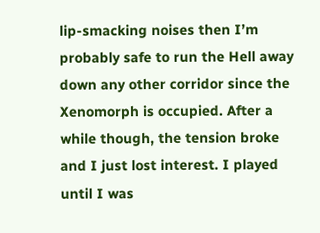lip-smacking noises then I’m probably safe to run the Hell away down any other corridor since the Xenomorph is occupied. After a while though, the tension broke and I just lost interest. I played until I was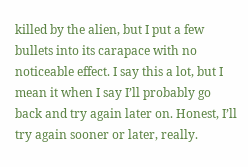killed by the alien, but I put a few bullets into its carapace with no noticeable effect. I say this a lot, but I mean it when I say I’ll probably go back and try again later on. Honest, I’ll try again sooner or later, really.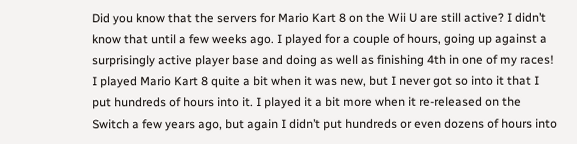Did you know that the servers for Mario Kart 8 on the Wii U are still active? I didn’t know that until a few weeks ago. I played for a couple of hours, going up against a surprisingly active player base and doing as well as finishing 4th in one of my races! I played Mario Kart 8 quite a bit when it was new, but I never got so into it that I put hundreds of hours into it. I played it a bit more when it re-released on the Switch a few years ago, but again I didn’t put hundreds or even dozens of hours into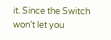it. Since the Switch won’t let you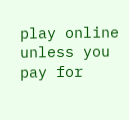play online unless you pay for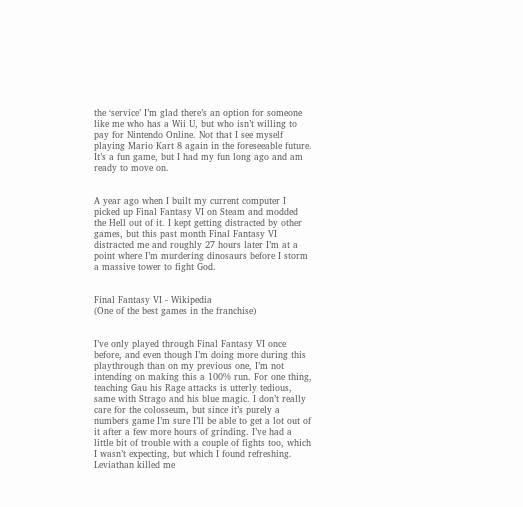the ‘service’ I’m glad there’s an option for someone like me who has a Wii U, but who isn’t willing to pay for Nintendo Online. Not that I see myself playing Mario Kart 8 again in the foreseeable future. It’s a fun game, but I had my fun long ago and am ready to move on.


A year ago when I built my current computer I picked up Final Fantasy VI on Steam and modded the Hell out of it. I kept getting distracted by other games, but this past month Final Fantasy VI distracted me and roughly 27 hours later I’m at a point where I’m murdering dinosaurs before I storm a massive tower to fight God.


Final Fantasy VI - Wikipedia
(One of the best games in the franchise)


I’ve only played through Final Fantasy VI once before, and even though I’m doing more during this playthrough than on my previous one, I’m not intending on making this a 100% run. For one thing, teaching Gau his Rage attacks is utterly tedious, same with Strago and his blue magic. I don’t really care for the colosseum, but since it’s purely a numbers game I’m sure I’ll be able to get a lot out of it after a few more hours of grinding. I’ve had a little bit of trouble with a couple of fights too, which I wasn’t expecting, but which I found refreshing. Leviathan killed me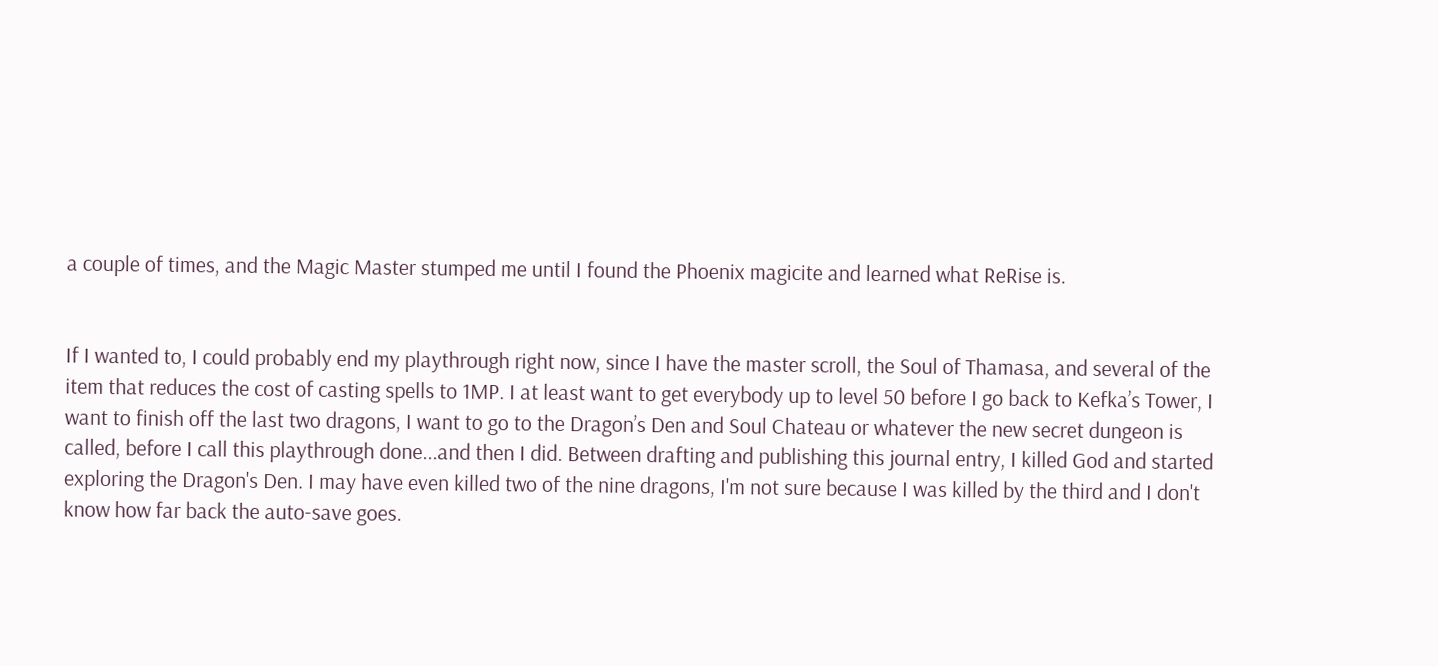a couple of times, and the Magic Master stumped me until I found the Phoenix magicite and learned what ReRise is.


If I wanted to, I could probably end my playthrough right now, since I have the master scroll, the Soul of Thamasa, and several of the item that reduces the cost of casting spells to 1MP. I at least want to get everybody up to level 50 before I go back to Kefka’s Tower, I want to finish off the last two dragons, I want to go to the Dragon’s Den and Soul Chateau or whatever the new secret dungeon is called, before I call this playthrough done...and then I did. Between drafting and publishing this journal entry, I killed God and started exploring the Dragon's Den. I may have even killed two of the nine dragons, I'm not sure because I was killed by the third and I don't know how far back the auto-save goes.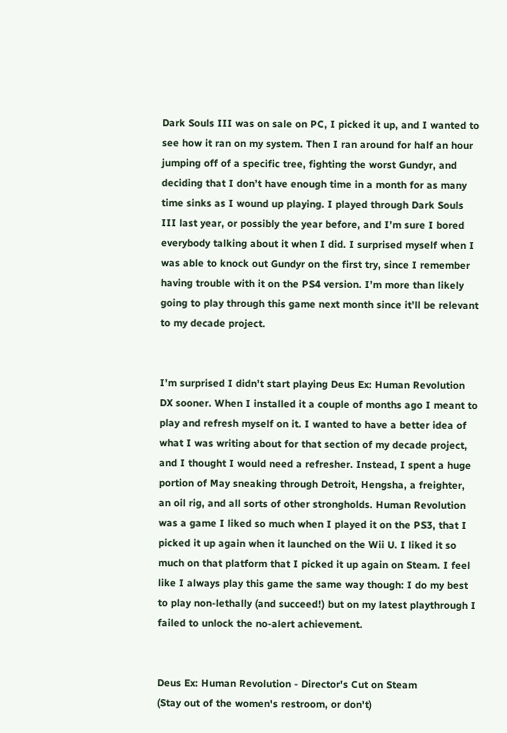Dark Souls III was on sale on PC, I picked it up, and I wanted to see how it ran on my system. Then I ran around for half an hour jumping off of a specific tree, fighting the worst Gundyr, and deciding that I don’t have enough time in a month for as many time sinks as I wound up playing. I played through Dark Souls III last year, or possibly the year before, and I’m sure I bored everybody talking about it when I did. I surprised myself when I was able to knock out Gundyr on the first try, since I remember having trouble with it on the PS4 version. I’m more than likely going to play through this game next month since it’ll be relevant to my decade project.


I’m surprised I didn’t start playing Deus Ex: Human Revolution DX sooner. When I installed it a couple of months ago I meant to play and refresh myself on it. I wanted to have a better idea of what I was writing about for that section of my decade project, and I thought I would need a refresher. Instead, I spent a huge portion of May sneaking through Detroit, Hengsha, a freighter, an oil rig, and all sorts of other strongholds. Human Revolution was a game I liked so much when I played it on the PS3, that I picked it up again when it launched on the Wii U. I liked it so much on that platform that I picked it up again on Steam. I feel like I always play this game the same way though: I do my best to play non-lethally (and succeed!) but on my latest playthrough I failed to unlock the no-alert achievement.


Deus Ex: Human Revolution - Director's Cut on Steam
(Stay out of the women's restroom, or don't)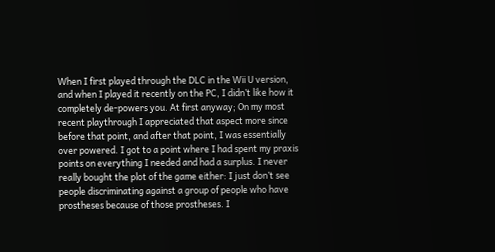When I first played through the DLC in the Wii U version, and when I played it recently on the PC, I didn’t like how it completely de-powers you. At first anyway; On my most recent playthrough I appreciated that aspect more since before that point, and after that point, I was essentially over powered. I got to a point where I had spent my praxis points on everything I needed and had a surplus. I never really bought the plot of the game either: I just don’t see people discriminating against a group of people who have prostheses because of those prostheses. I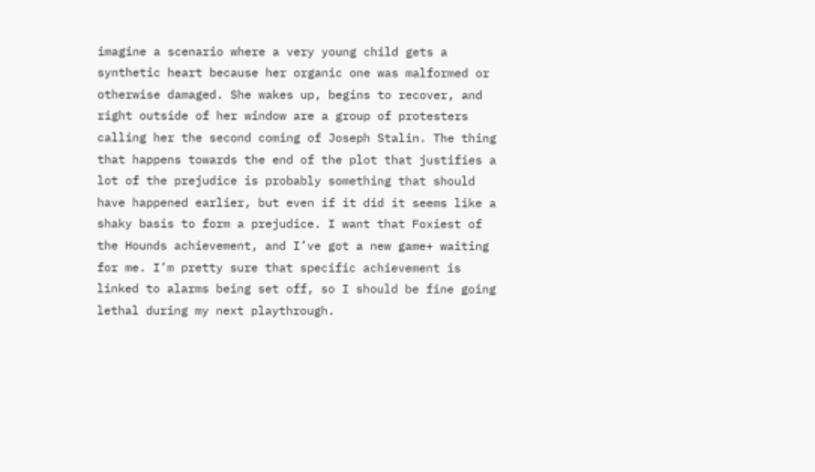imagine a scenario where a very young child gets a synthetic heart because her organic one was malformed or otherwise damaged. She wakes up, begins to recover, and right outside of her window are a group of protesters calling her the second coming of Joseph Stalin. The thing that happens towards the end of the plot that justifies a lot of the prejudice is probably something that should have happened earlier, but even if it did it seems like a shaky basis to form a prejudice. I want that Foxiest of the Hounds achievement, and I’ve got a new game+ waiting for me. I’m pretty sure that specific achievement is linked to alarms being set off, so I should be fine going lethal during my next playthrough.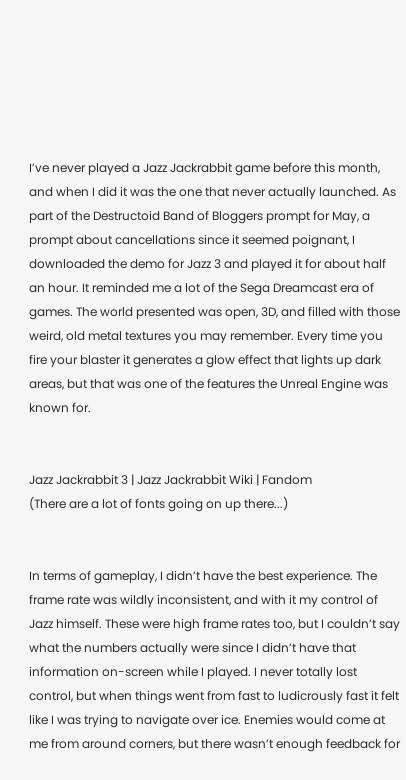I’ve never played a Jazz Jackrabbit game before this month, and when I did it was the one that never actually launched. As part of the Destructoid Band of Bloggers prompt for May, a prompt about cancellations since it seemed poignant, I downloaded the demo for Jazz 3 and played it for about half an hour. It reminded me a lot of the Sega Dreamcast era of games. The world presented was open, 3D, and filled with those weird, old metal textures you may remember. Every time you fire your blaster it generates a glow effect that lights up dark areas, but that was one of the features the Unreal Engine was known for.


Jazz Jackrabbit 3 | Jazz Jackrabbit Wiki | Fandom
(There are a lot of fonts going on up there...)


In terms of gameplay, I didn’t have the best experience. The frame rate was wildly inconsistent, and with it my control of Jazz himself. These were high frame rates too, but I couldn’t say what the numbers actually were since I didn’t have that information on-screen while I played. I never totally lost control, but when things went from fast to ludicrously fast it felt like I was trying to navigate over ice. Enemies would come at me from around corners, but there wasn’t enough feedback for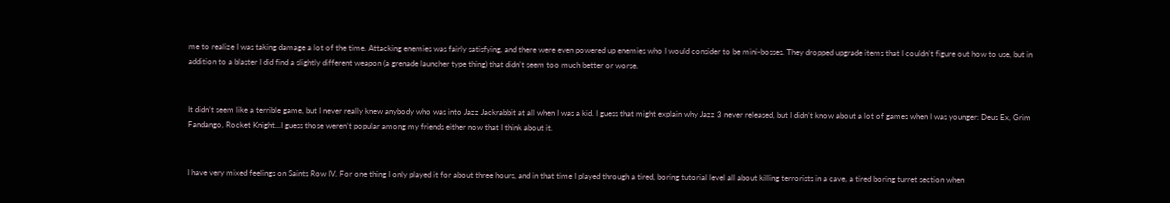me to realize I was taking damage a lot of the time. Attacking enemies was fairly satisfying, and there were even powered up enemies who I would consider to be mini-bosses. They dropped upgrade items that I couldn’t figure out how to use, but in addition to a blaster I did find a slightly different weapon (a grenade launcher type thing) that didn’t seem too much better or worse.


It didn’t seem like a terrible game, but I never really knew anybody who was into Jazz Jackrabbit at all when I was a kid. I guess that might explain why Jazz 3 never released, but I didn’t know about a lot of games when I was younger: Deus Ex, Grim Fandango, Rocket Knight...I guess those weren’t popular among my friends either now that I think about it.


I have very mixed feelings on Saints Row IV. For one thing I only played it for about three hours, and in that time I played through a tired, boring tutorial level all about killing terrorists in a cave, a tired boring turret section when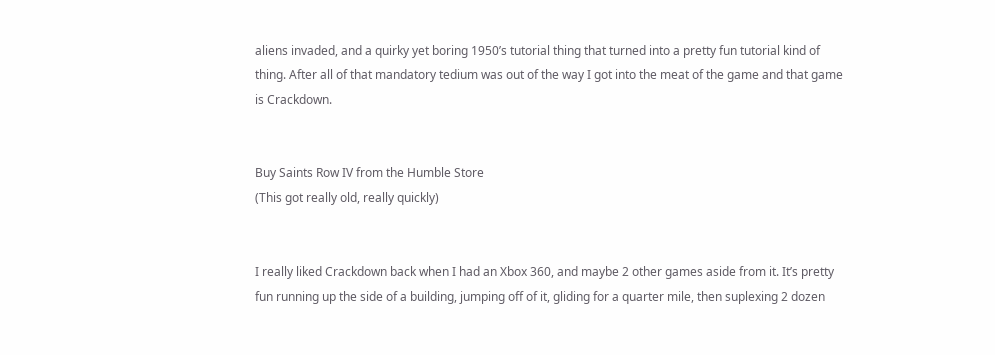aliens invaded, and a quirky yet boring 1950’s tutorial thing that turned into a pretty fun tutorial kind of thing. After all of that mandatory tedium was out of the way I got into the meat of the game and that game is Crackdown.


Buy Saints Row IV from the Humble Store
(This got really old, really quickly)


I really liked Crackdown back when I had an Xbox 360, and maybe 2 other games aside from it. It’s pretty fun running up the side of a building, jumping off of it, gliding for a quarter mile, then suplexing 2 dozen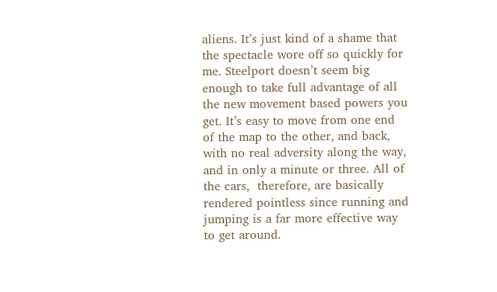aliens. It’s just kind of a shame that the spectacle wore off so quickly for me. Steelport doesn’t seem big enough to take full advantage of all the new movement based powers you get. It’s easy to move from one end of the map to the other, and back, with no real adversity along the way, and in only a minute or three. All of the cars,  therefore, are basically rendered pointless since running and jumping is a far more effective way to get around.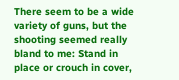There seem to be a wide variety of guns, but the shooting seemed really bland to me: Stand in place or crouch in cover,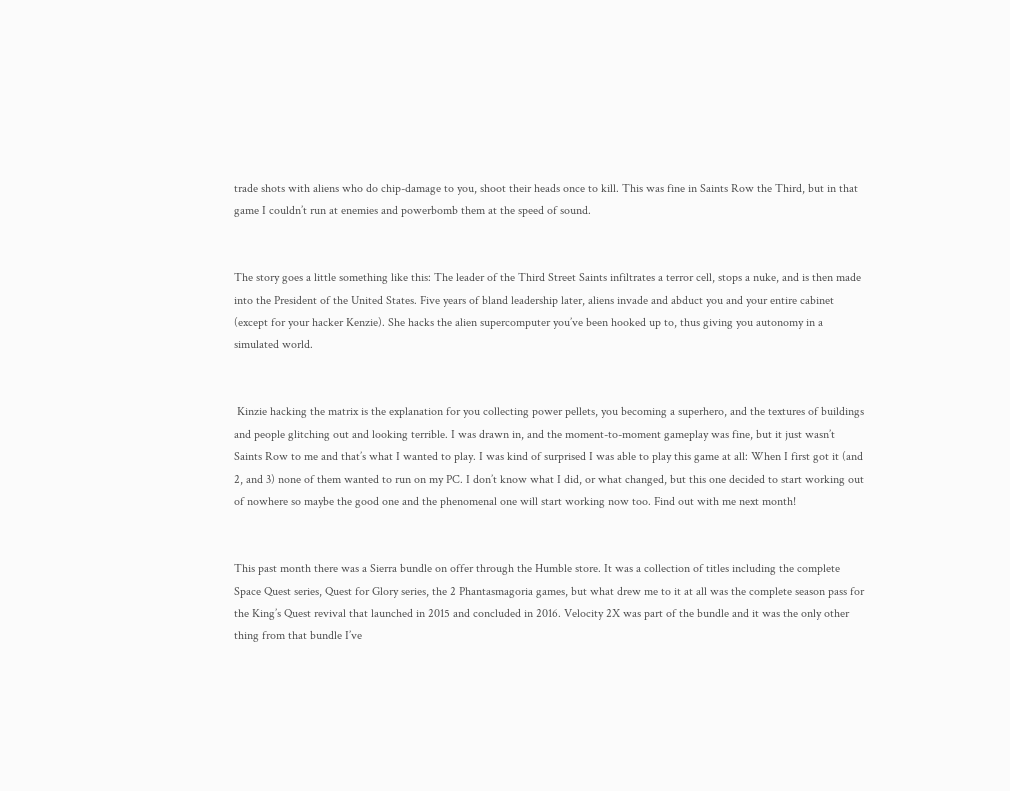trade shots with aliens who do chip-damage to you, shoot their heads once to kill. This was fine in Saints Row the Third, but in that game I couldn’t run at enemies and powerbomb them at the speed of sound.


The story goes a little something like this: The leader of the Third Street Saints infiltrates a terror cell, stops a nuke, and is then made into the President of the United States. Five years of bland leadership later, aliens invade and abduct you and your entire cabinet (except for your hacker Kenzie). She hacks the alien supercomputer you’ve been hooked up to, thus giving you autonomy in a simulated world.


 Kinzie hacking the matrix is the explanation for you collecting power pellets, you becoming a superhero, and the textures of buildings and people glitching out and looking terrible. I was drawn in, and the moment-to-moment gameplay was fine, but it just wasn’t Saints Row to me and that’s what I wanted to play. I was kind of surprised I was able to play this game at all: When I first got it (and 2, and 3) none of them wanted to run on my PC. I don’t know what I did, or what changed, but this one decided to start working out of nowhere so maybe the good one and the phenomenal one will start working now too. Find out with me next month!


This past month there was a Sierra bundle on offer through the Humble store. It was a collection of titles including the complete Space Quest series, Quest for Glory series, the 2 Phantasmagoria games, but what drew me to it at all was the complete season pass for the King’s Quest revival that launched in 2015 and concluded in 2016. Velocity 2X was part of the bundle and it was the only other thing from that bundle I’ve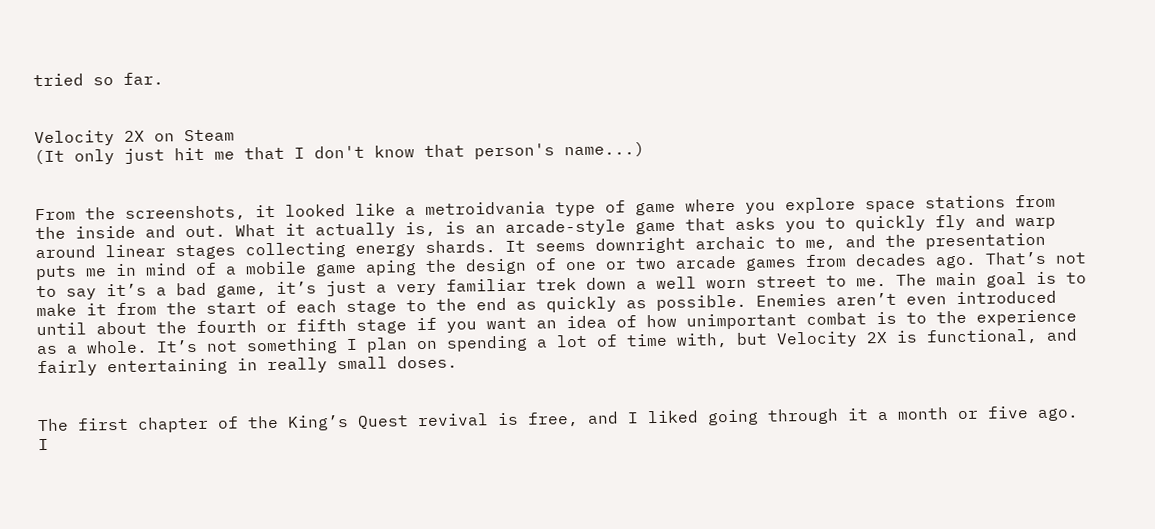tried so far.


Velocity 2X on Steam
(It only just hit me that I don't know that person's name...)


From the screenshots, it looked like a metroidvania type of game where you explore space stations from the inside and out. What it actually is, is an arcade-style game that asks you to quickly fly and warp around linear stages collecting energy shards. It seems downright archaic to me, and the presentation puts me in mind of a mobile game aping the design of one or two arcade games from decades ago. That’s not to say it’s a bad game, it’s just a very familiar trek down a well worn street to me. The main goal is to make it from the start of each stage to the end as quickly as possible. Enemies aren’t even introduced until about the fourth or fifth stage if you want an idea of how unimportant combat is to the experience as a whole. It’s not something I plan on spending a lot of time with, but Velocity 2X is functional, and fairly entertaining in really small doses.


The first chapter of the King’s Quest revival is free, and I liked going through it a month or five ago. I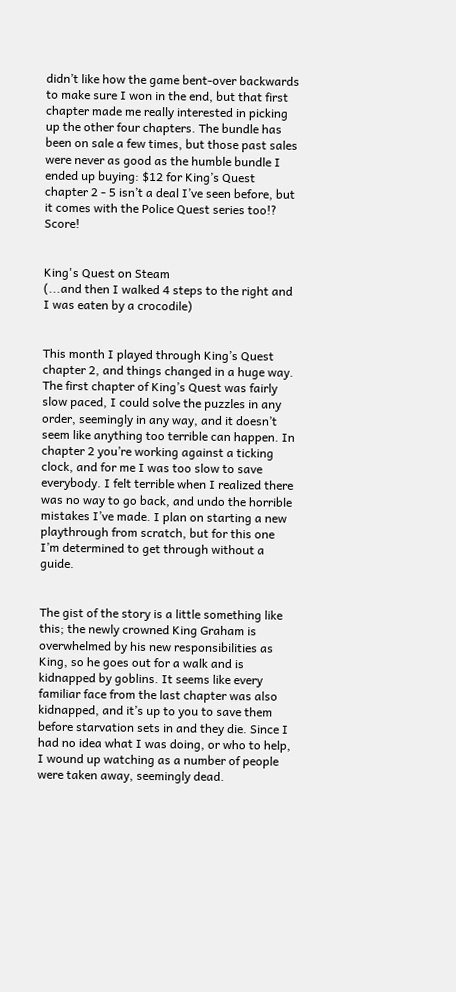didn’t like how the game bent-over backwards to make sure I won in the end, but that first chapter made me really interested in picking up the other four chapters. The bundle has been on sale a few times, but those past sales were never as good as the humble bundle I ended up buying: $12 for King’s Quest chapter 2 - 5 isn’t a deal I’ve seen before, but it comes with the Police Quest series too!? Score!


King's Quest on Steam
(...and then I walked 4 steps to the right and I was eaten by a crocodile)


This month I played through King’s Quest chapter 2, and things changed in a huge way. The first chapter of King’s Quest was fairly slow paced, I could solve the puzzles in any order, seemingly in any way, and it doesn’t seem like anything too terrible can happen. In chapter 2 you’re working against a ticking clock, and for me I was too slow to save everybody. I felt terrible when I realized there was no way to go back, and undo the horrible mistakes I’ve made. I plan on starting a new playthrough from scratch, but for this one I’m determined to get through without a guide.


The gist of the story is a little something like this; the newly crowned King Graham is overwhelmed by his new responsibilities as King, so he goes out for a walk and is kidnapped by goblins. It seems like every familiar face from the last chapter was also kidnapped, and it’s up to you to save them before starvation sets in and they die. Since I had no idea what I was doing, or who to help, I wound up watching as a number of people were taken away, seemingly dead.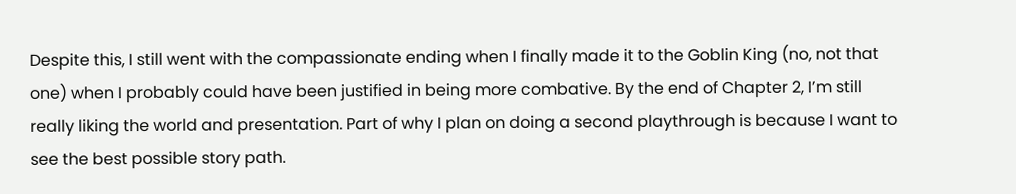Despite this, I still went with the compassionate ending when I finally made it to the Goblin King (no, not that one) when I probably could have been justified in being more combative. By the end of Chapter 2, I’m still really liking the world and presentation. Part of why I plan on doing a second playthrough is because I want to see the best possible story path.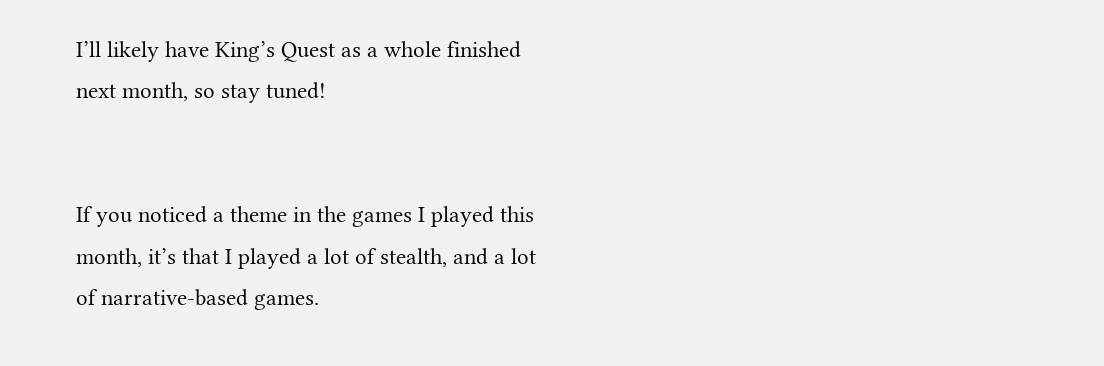I’ll likely have King’s Quest as a whole finished next month, so stay tuned!


If you noticed a theme in the games I played this month, it’s that I played a lot of stealth, and a lot of narrative-based games.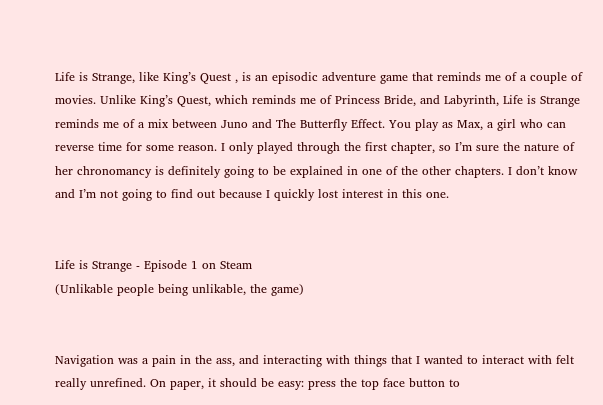Life is Strange, like King’s Quest , is an episodic adventure game that reminds me of a couple of movies. Unlike King’s Quest, which reminds me of Princess Bride, and Labyrinth, Life is Strange reminds me of a mix between Juno and The Butterfly Effect. You play as Max, a girl who can reverse time for some reason. I only played through the first chapter, so I’m sure the nature of her chronomancy is definitely going to be explained in one of the other chapters. I don’t know and I’m not going to find out because I quickly lost interest in this one.


Life is Strange - Episode 1 on Steam
(Unlikable people being unlikable, the game)


Navigation was a pain in the ass, and interacting with things that I wanted to interact with felt really unrefined. On paper, it should be easy: press the top face button to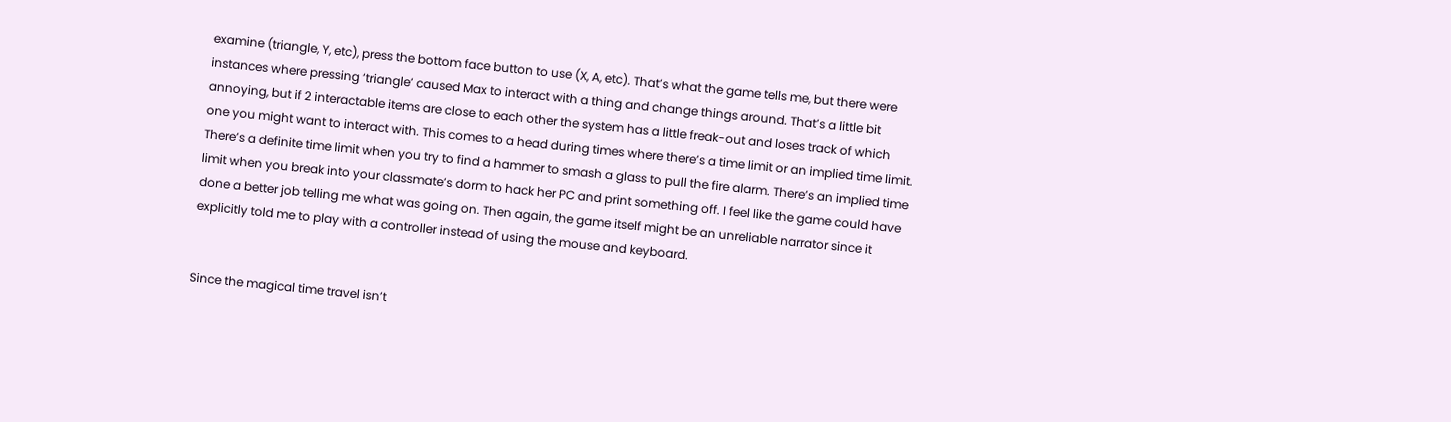examine (triangle, Y, etc), press the bottom face button to use (X, A, etc). That’s what the game tells me, but there were instances where pressing ‘triangle’ caused Max to interact with a thing and change things around. That’s a little bit annoying, but if 2 interactable items are close to each other the system has a little freak-out and loses track of which one you might want to interact with. This comes to a head during times where there’s a time limit or an implied time limit. There’s a definite time limit when you try to find a hammer to smash a glass to pull the fire alarm. There’s an implied time limit when you break into your classmate’s dorm to hack her PC and print something off. I feel like the game could have done a better job telling me what was going on. Then again, the game itself might be an unreliable narrator since it explicitly told me to play with a controller instead of using the mouse and keyboard.


Since the magical time travel isn’t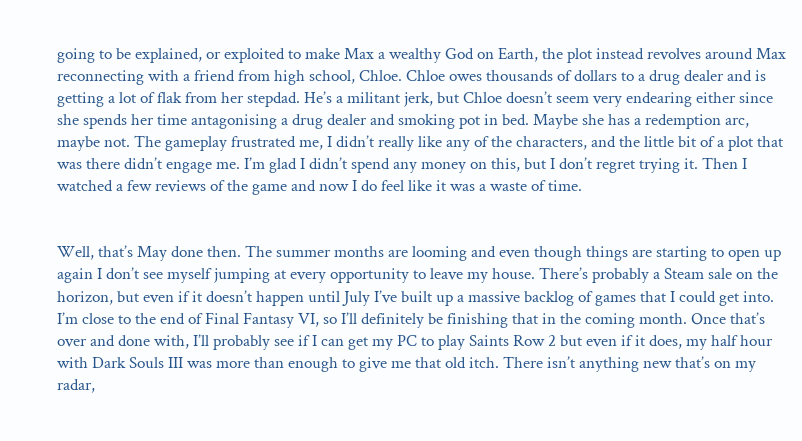going to be explained, or exploited to make Max a wealthy God on Earth, the plot instead revolves around Max reconnecting with a friend from high school, Chloe. Chloe owes thousands of dollars to a drug dealer and is getting a lot of flak from her stepdad. He’s a militant jerk, but Chloe doesn’t seem very endearing either since she spends her time antagonising a drug dealer and smoking pot in bed. Maybe she has a redemption arc, maybe not. The gameplay frustrated me, I didn’t really like any of the characters, and the little bit of a plot that was there didn’t engage me. I’m glad I didn’t spend any money on this, but I don’t regret trying it. Then I watched a few reviews of the game and now I do feel like it was a waste of time.


Well, that’s May done then. The summer months are looming and even though things are starting to open up again I don’t see myself jumping at every opportunity to leave my house. There’s probably a Steam sale on the horizon, but even if it doesn’t happen until July I’ve built up a massive backlog of games that I could get into. I’m close to the end of Final Fantasy VI, so I’ll definitely be finishing that in the coming month. Once that’s over and done with, I’ll probably see if I can get my PC to play Saints Row 2 but even if it does, my half hour with Dark Souls III was more than enough to give me that old itch. There isn’t anything new that’s on my radar,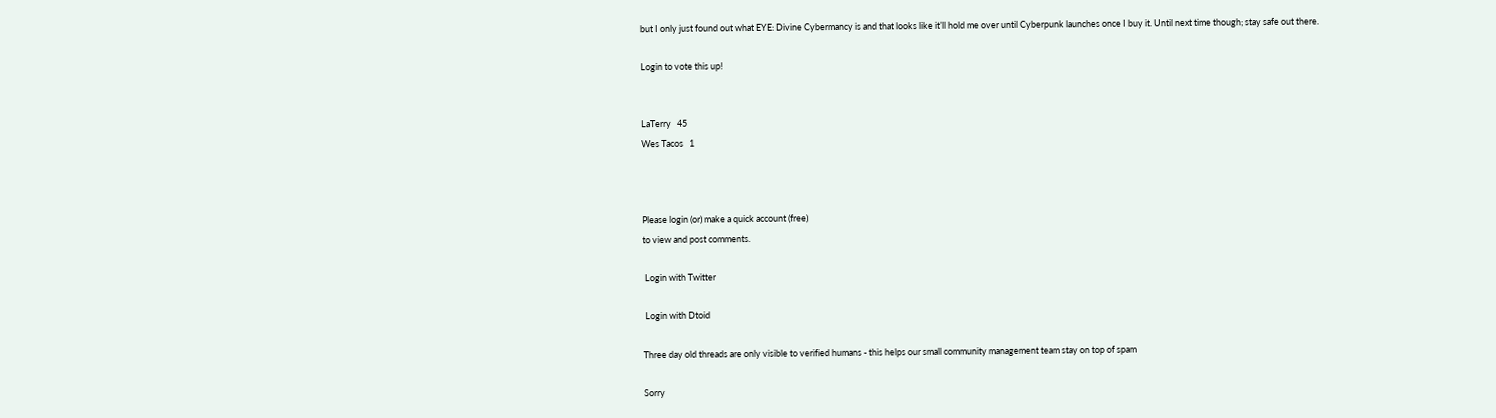but I only just found out what EYE: Divine Cybermancy is and that looks like it’ll hold me over until Cyberpunk launches once I buy it. Until next time though; stay safe out there.

Login to vote this up!


LaTerry   45
Wes Tacos   1



Please login (or) make a quick account (free)
to view and post comments.

 Login with Twitter

 Login with Dtoid

Three day old threads are only visible to verified humans - this helps our small community management team stay on top of spam

Sorry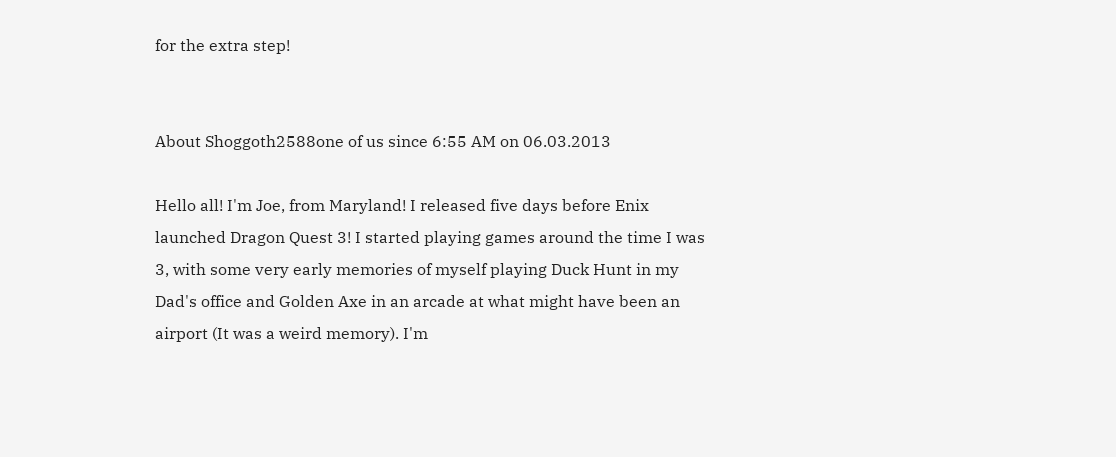for the extra step!


About Shoggoth2588one of us since 6:55 AM on 06.03.2013

Hello all! I'm Joe, from Maryland! I released five days before Enix launched Dragon Quest 3! I started playing games around the time I was 3, with some very early memories of myself playing Duck Hunt in my Dad's office and Golden Axe in an arcade at what might have been an airport (It was a weird memory). I'm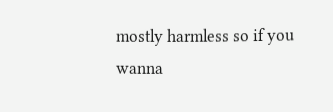mostly harmless so if you wanna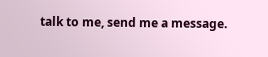talk to me, send me a message.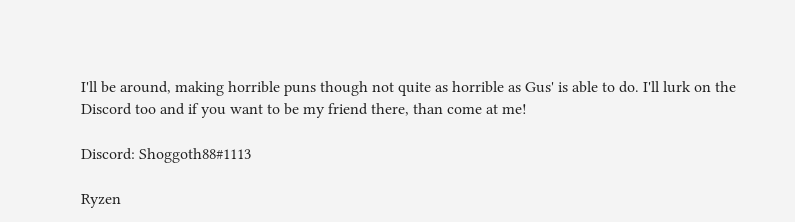I'll be around, making horrible puns though not quite as horrible as Gus' is able to do. I'll lurk on the Discord too and if you want to be my friend there, than come at me!

Discord: Shoggoth88#1113

Ryzen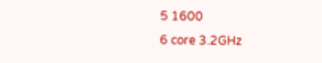5 1600
6 core 3.2GHz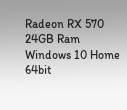Radeon RX 570
24GB Ram
Windows 10 Home 64bit